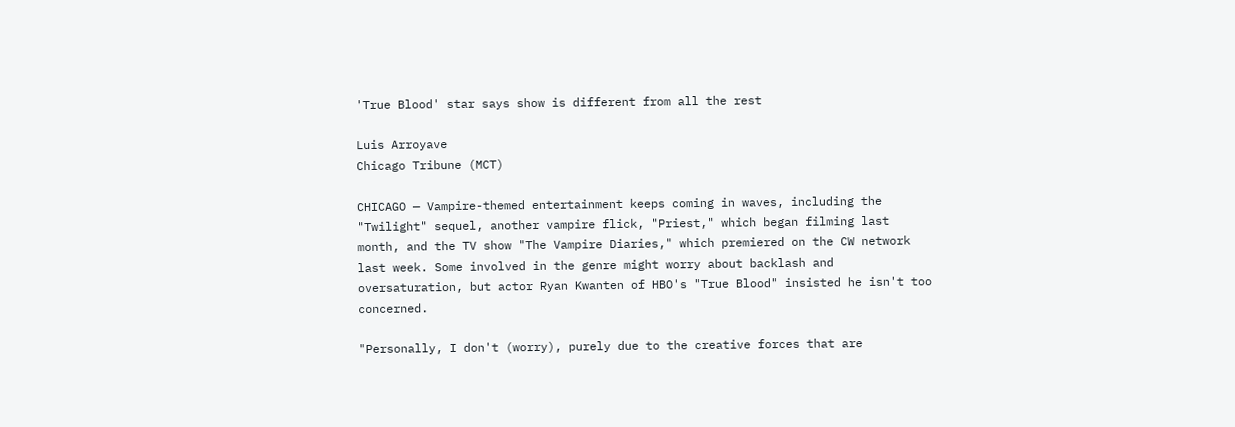'True Blood' star says show is different from all the rest

Luis Arroyave
Chicago Tribune (MCT)

CHICAGO — Vampire-themed entertainment keeps coming in waves, including the "Twilight" sequel, another vampire flick, "Priest," which began filming last month, and the TV show "The Vampire Diaries," which premiered on the CW network last week. Some involved in the genre might worry about backlash and oversaturation, but actor Ryan Kwanten of HBO's "True Blood" insisted he isn't too concerned.

"Personally, I don't (worry), purely due to the creative forces that are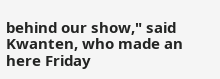behind our show," said Kwanten, who made an here Friday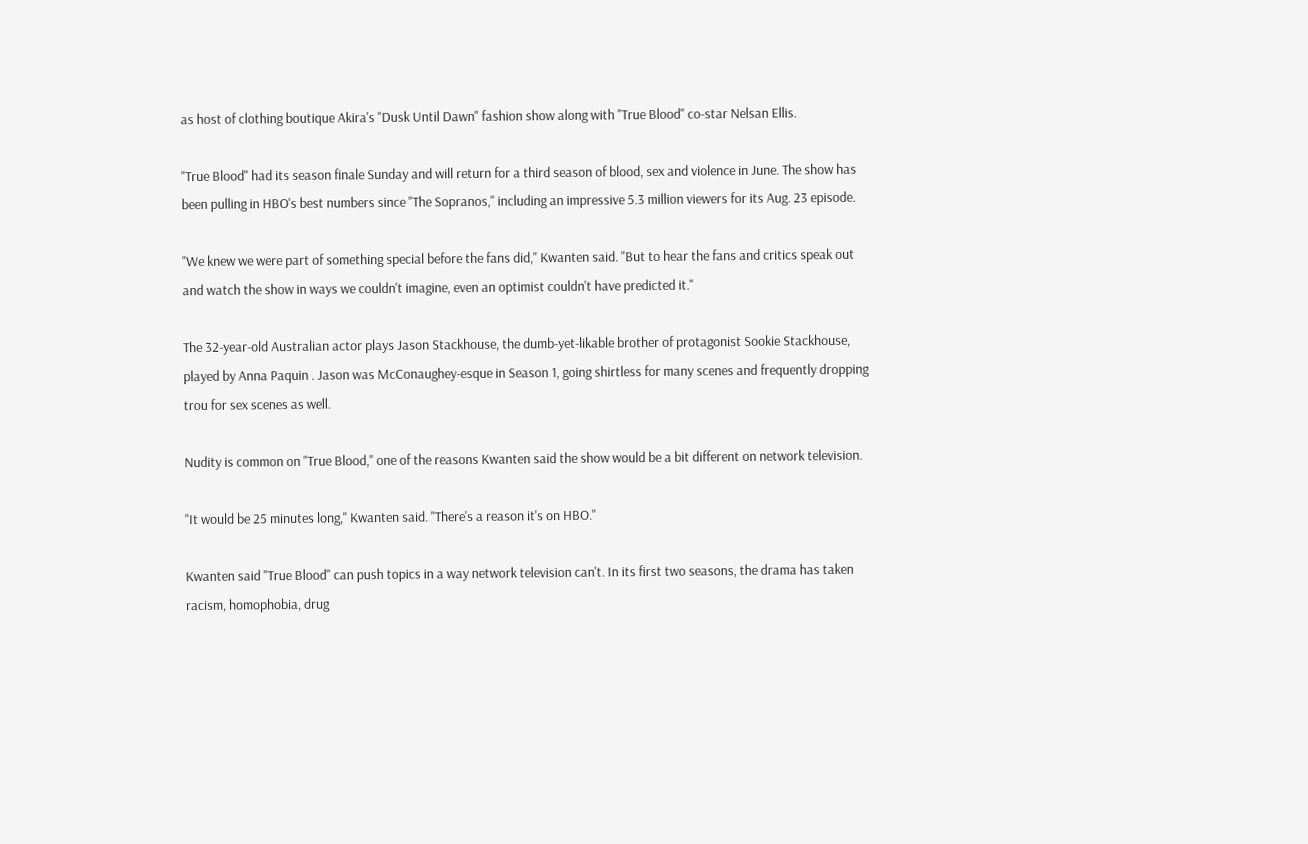as host of clothing boutique Akira's "Dusk Until Dawn" fashion show along with "True Blood" co-star Nelsan Ellis.

"True Blood" had its season finale Sunday and will return for a third season of blood, sex and violence in June. The show has been pulling in HBO's best numbers since "The Sopranos," including an impressive 5.3 million viewers for its Aug. 23 episode.

"We knew we were part of something special before the fans did," Kwanten said. "But to hear the fans and critics speak out and watch the show in ways we couldn't imagine, even an optimist couldn't have predicted it."

The 32-year-old Australian actor plays Jason Stackhouse, the dumb-yet-likable brother of protagonist Sookie Stackhouse, played by Anna Paquin . Jason was McConaughey-esque in Season 1, going shirtless for many scenes and frequently dropping trou for sex scenes as well.

Nudity is common on "True Blood," one of the reasons Kwanten said the show would be a bit different on network television.

"It would be 25 minutes long," Kwanten said. "There's a reason it's on HBO."

Kwanten said "True Blood" can push topics in a way network television can't. In its first two seasons, the drama has taken racism, homophobia, drug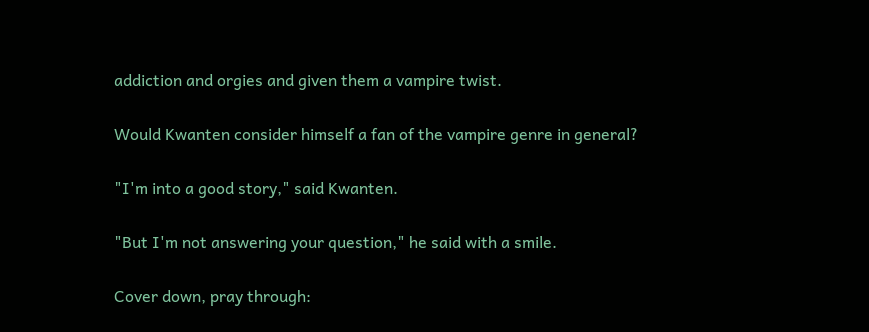addiction and orgies and given them a vampire twist.

Would Kwanten consider himself a fan of the vampire genre in general?

"I'm into a good story," said Kwanten.

"But I'm not answering your question," he said with a smile.

Cover down, pray through: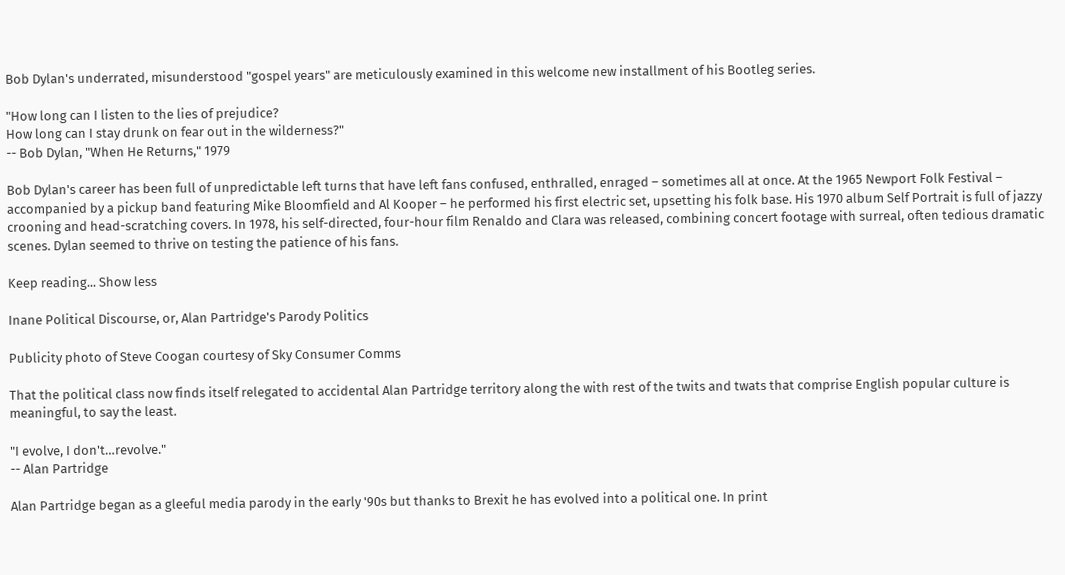Bob Dylan's underrated, misunderstood "gospel years" are meticulously examined in this welcome new installment of his Bootleg series.

"How long can I listen to the lies of prejudice?
How long can I stay drunk on fear out in the wilderness?"
-- Bob Dylan, "When He Returns," 1979

Bob Dylan's career has been full of unpredictable left turns that have left fans confused, enthralled, enraged – sometimes all at once. At the 1965 Newport Folk Festival – accompanied by a pickup band featuring Mike Bloomfield and Al Kooper – he performed his first electric set, upsetting his folk base. His 1970 album Self Portrait is full of jazzy crooning and head-scratching covers. In 1978, his self-directed, four-hour film Renaldo and Clara was released, combining concert footage with surreal, often tedious dramatic scenes. Dylan seemed to thrive on testing the patience of his fans.

Keep reading... Show less

Inane Political Discourse, or, Alan Partridge's Parody Politics

Publicity photo of Steve Coogan courtesy of Sky Consumer Comms

That the political class now finds itself relegated to accidental Alan Partridge territory along the with rest of the twits and twats that comprise English popular culture is meaningful, to say the least.

"I evolve, I don't…revolve."
-- Alan Partridge

Alan Partridge began as a gleeful media parody in the early '90s but thanks to Brexit he has evolved into a political one. In print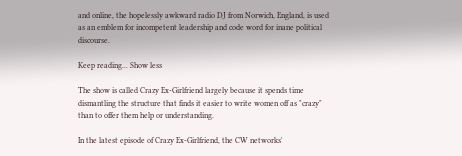and online, the hopelessly awkward radio DJ from Norwich, England, is used as an emblem for incompetent leadership and code word for inane political discourse.

Keep reading... Show less

The show is called Crazy Ex-Girlfriend largely because it spends time dismantling the structure that finds it easier to write women off as "crazy" than to offer them help or understanding.

In the latest episode of Crazy Ex-Girlfriend, the CW networks'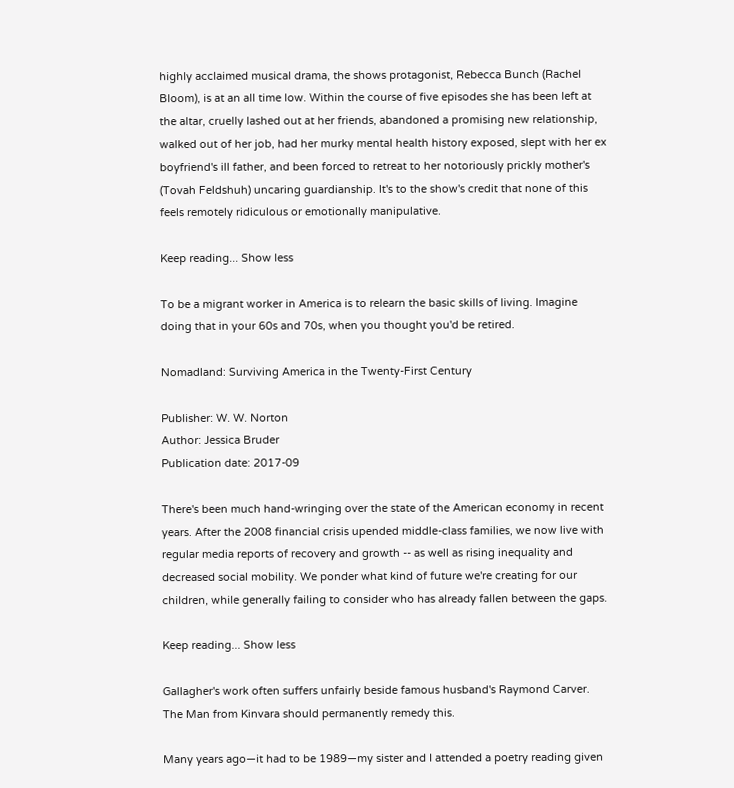highly acclaimed musical drama, the shows protagonist, Rebecca Bunch (Rachel Bloom), is at an all time low. Within the course of five episodes she has been left at the altar, cruelly lashed out at her friends, abandoned a promising new relationship, walked out of her job, had her murky mental health history exposed, slept with her ex boyfriend's ill father, and been forced to retreat to her notoriously prickly mother's (Tovah Feldshuh) uncaring guardianship. It's to the show's credit that none of this feels remotely ridiculous or emotionally manipulative.

Keep reading... Show less

To be a migrant worker in America is to relearn the basic skills of living. Imagine doing that in your 60s and 70s, when you thought you'd be retired.

Nomadland: Surviving America in the Twenty-First Century

Publisher: W. W. Norton
Author: Jessica Bruder
Publication date: 2017-09

There's been much hand-wringing over the state of the American economy in recent years. After the 2008 financial crisis upended middle-class families, we now live with regular media reports of recovery and growth -- as well as rising inequality and decreased social mobility. We ponder what kind of future we're creating for our children, while generally failing to consider who has already fallen between the gaps.

Keep reading... Show less

Gallagher's work often suffers unfairly beside famous husband's Raymond Carver. The Man from Kinvara should permanently remedy this.

Many years ago—it had to be 1989—my sister and I attended a poetry reading given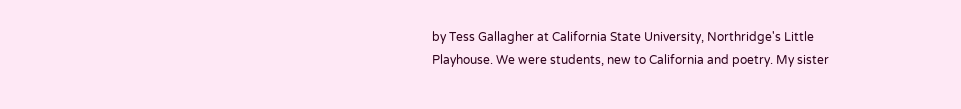by Tess Gallagher at California State University, Northridge's Little Playhouse. We were students, new to California and poetry. My sister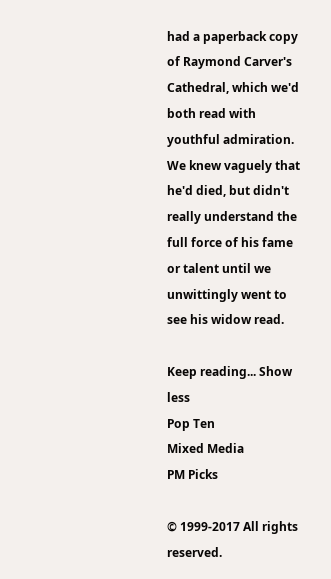had a paperback copy of Raymond Carver's Cathedral, which we'd both read with youthful admiration. We knew vaguely that he'd died, but didn't really understand the full force of his fame or talent until we unwittingly went to see his widow read.

Keep reading... Show less
Pop Ten
Mixed Media
PM Picks

© 1999-2017 All rights reserved.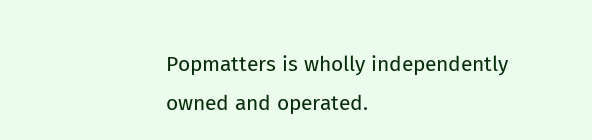Popmatters is wholly independently owned and operated.